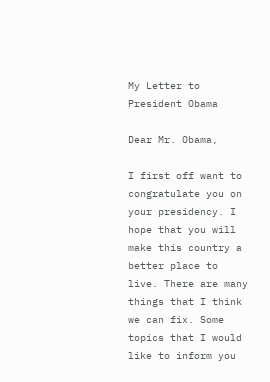My Letter to President Obama

Dear Mr. Obama,

I first off want to congratulate you on your presidency. I hope that you will make this country a better place to live. There are many things that I think we can fix. Some topics that I would like to inform you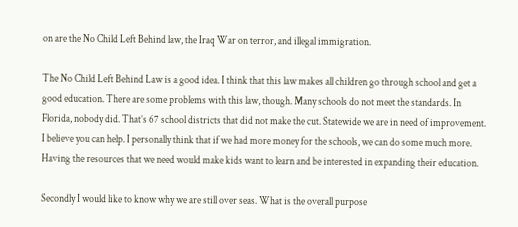on are the No Child Left Behind law, the Iraq War on terror, and illegal immigration.

The No Child Left Behind Law is a good idea. I think that this law makes all children go through school and get a good education. There are some problems with this law, though. Many schools do not meet the standards. In Florida, nobody did. That’s 67 school districts that did not make the cut. Statewide we are in need of improvement. I believe you can help. I personally think that if we had more money for the schools, we can do some much more. Having the resources that we need would make kids want to learn and be interested in expanding their education.

Secondly I would like to know why we are still over seas. What is the overall purpose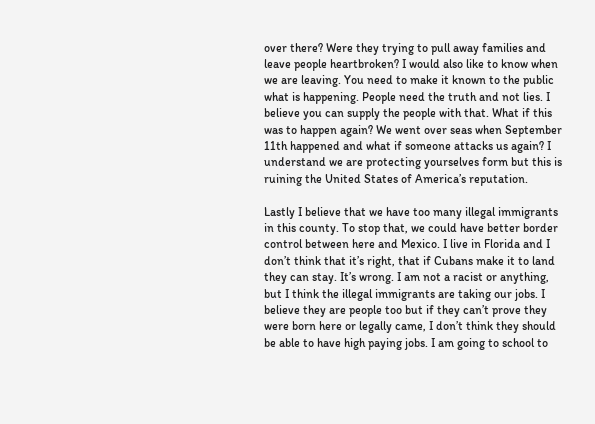over there? Were they trying to pull away families and leave people heartbroken? I would also like to know when we are leaving. You need to make it known to the public what is happening. People need the truth and not lies. I believe you can supply the people with that. What if this was to happen again? We went over seas when September 11th happened and what if someone attacks us again? I understand we are protecting yourselves form but this is ruining the United States of America’s reputation.

Lastly I believe that we have too many illegal immigrants in this county. To stop that, we could have better border control between here and Mexico. I live in Florida and I don’t think that it’s right, that if Cubans make it to land they can stay. It’s wrong. I am not a racist or anything, but I think the illegal immigrants are taking our jobs. I believe they are people too but if they can’t prove they were born here or legally came, I don’t think they should be able to have high paying jobs. I am going to school to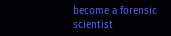become a forensic scientist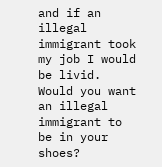and if an illegal immigrant took my job I would be livid. Would you want an illegal immigrant to be in your shoes?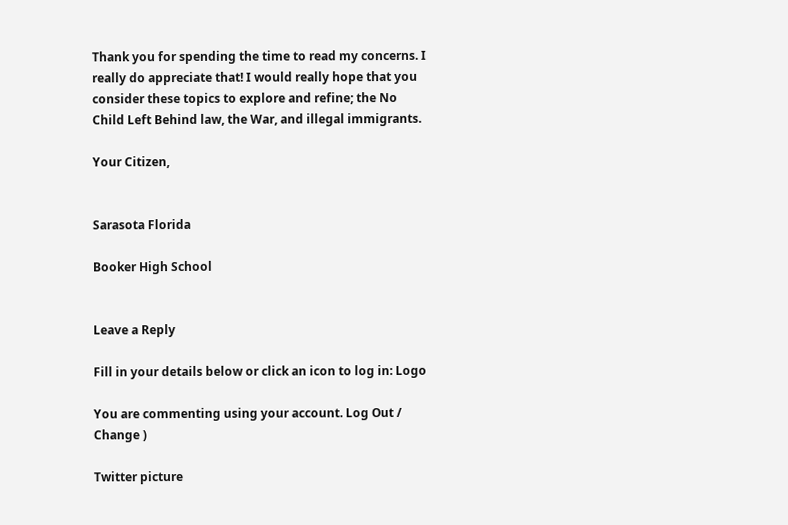Thank you for spending the time to read my concerns. I really do appreciate that! I would really hope that you consider these topics to explore and refine; the No Child Left Behind law, the War, and illegal immigrants.

Your Citizen,


Sarasota Florida

Booker High School


Leave a Reply

Fill in your details below or click an icon to log in: Logo

You are commenting using your account. Log Out / Change )

Twitter picture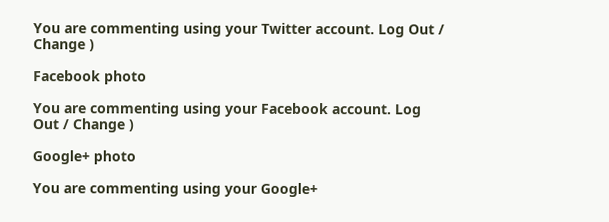You are commenting using your Twitter account. Log Out / Change )

Facebook photo

You are commenting using your Facebook account. Log Out / Change )

Google+ photo

You are commenting using your Google+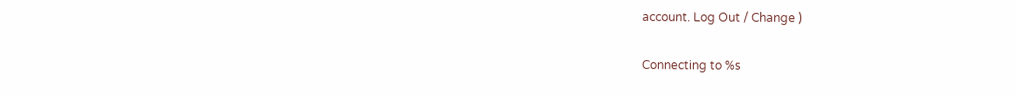account. Log Out / Change )

Connecting to %s